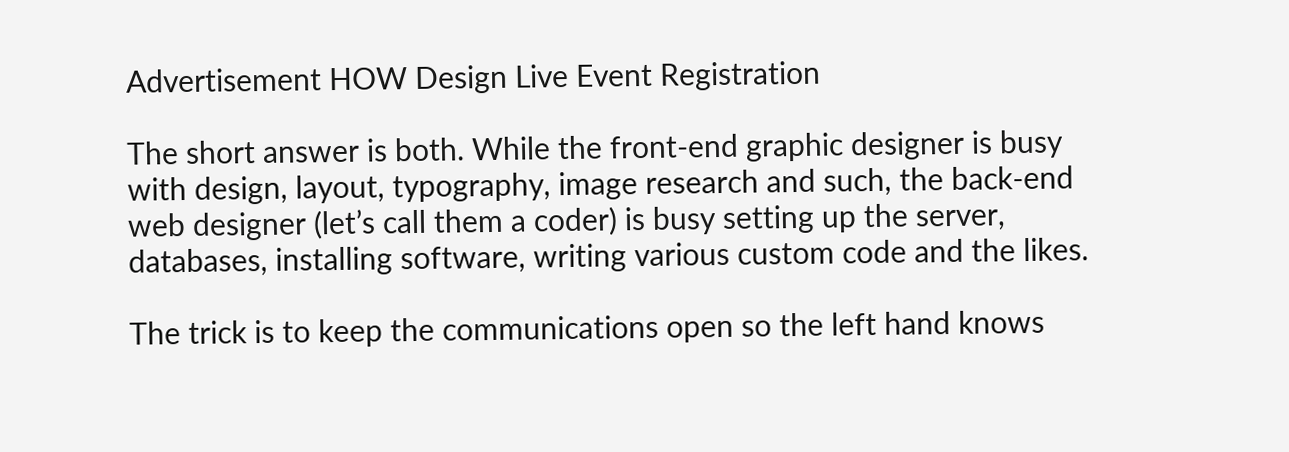Advertisement HOW Design Live Event Registration

The short answer is both. While the front-end graphic designer is busy with design, layout, typography, image research and such, the back-end web designer (let’s call them a coder) is busy setting up the server, databases, installing software, writing various custom code and the likes.

The trick is to keep the communications open so the left hand knows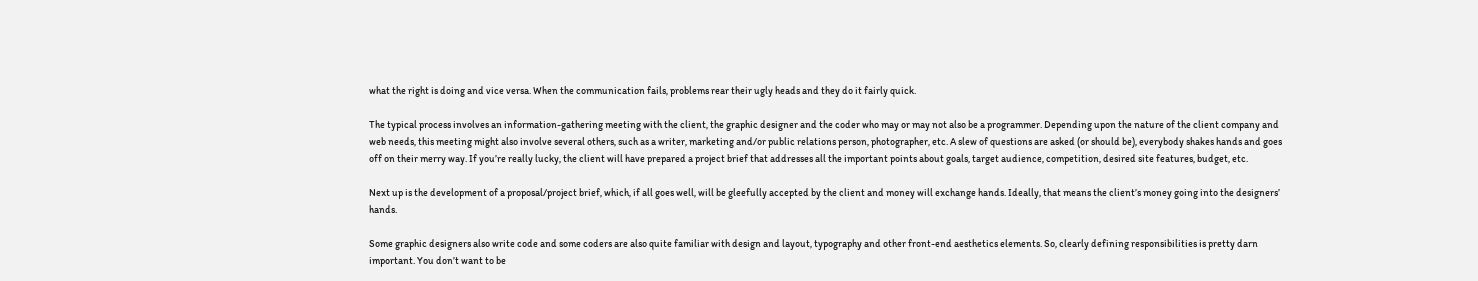what the right is doing and vice versa. When the communication fails, problems rear their ugly heads and they do it fairly quick.

The typical process involves an information-gathering meeting with the client, the graphic designer and the coder who may or may not also be a programmer. Depending upon the nature of the client company and web needs, this meeting might also involve several others, such as a writer, marketing and/or public relations person, photographer, etc. A slew of questions are asked (or should be), everybody shakes hands and goes off on their merry way. If you’re really lucky, the client will have prepared a project brief that addresses all the important points about goals, target audience, competition, desired site features, budget, etc.

Next up is the development of a proposal/project brief, which, if all goes well, will be gleefully accepted by the client and money will exchange hands. Ideally, that means the client’s money going into the designers’ hands.

Some graphic designers also write code and some coders are also quite familiar with design and layout, typography and other front-end aesthetics elements. So, clearly defining responsibilities is pretty darn important. You don’t want to be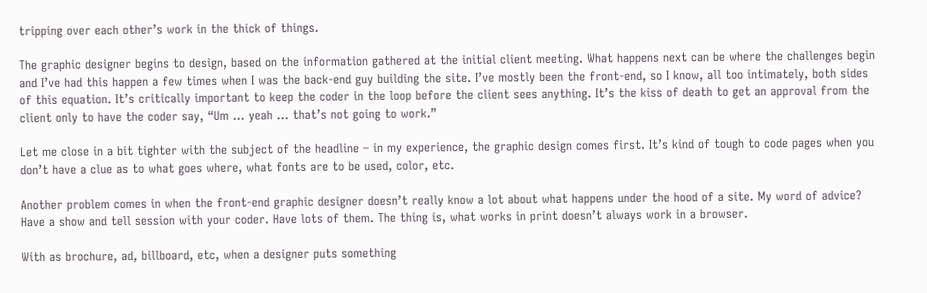tripping over each other’s work in the thick of things.

The graphic designer begins to design, based on the information gathered at the initial client meeting. What happens next can be where the challenges begin and I’ve had this happen a few times when I was the back-end guy building the site. I’ve mostly been the front-end, so I know, all too intimately, both sides of this equation. It’s critically important to keep the coder in the loop before the client sees anything. It’s the kiss of death to get an approval from the client only to have the coder say, “Um … yeah … that’s not going to work.”

Let me close in a bit tighter with the subject of the headline – in my experience, the graphic design comes first. It’s kind of tough to code pages when you don’t have a clue as to what goes where, what fonts are to be used, color, etc.

Another problem comes in when the front-end graphic designer doesn’t really know a lot about what happens under the hood of a site. My word of advice? Have a show and tell session with your coder. Have lots of them. The thing is, what works in print doesn’t always work in a browser.

With as brochure, ad, billboard, etc, when a designer puts something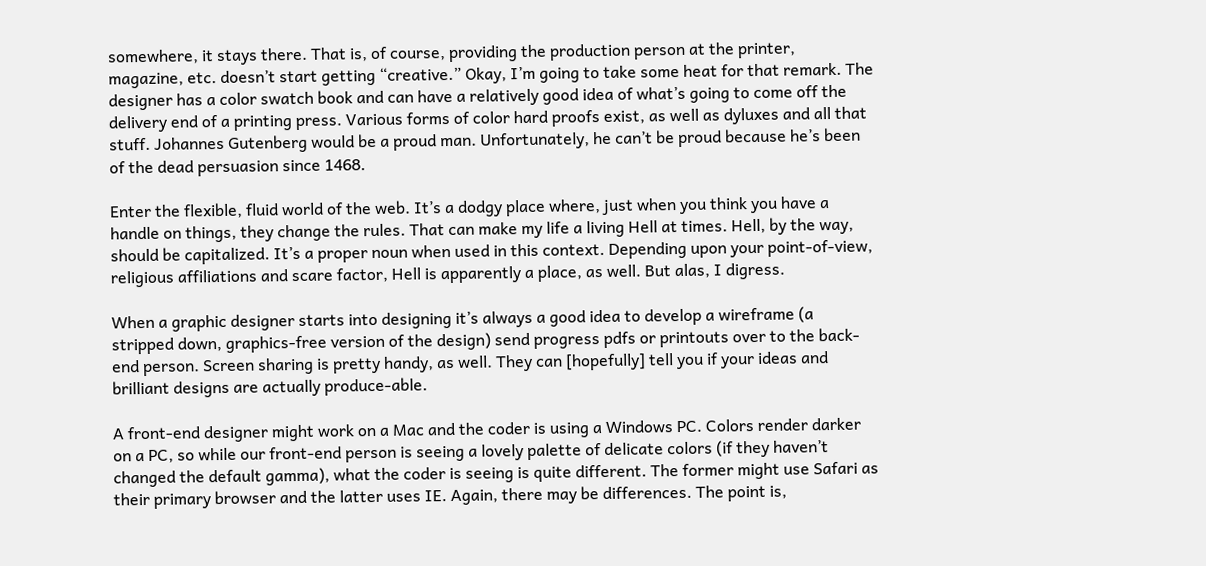somewhere, it stays there. That is, of course, providing the production person at the printer, magazine, etc. doesn’t start getting “creative.” Okay, I’m going to take some heat for that remark. The designer has a color swatch book and can have a relatively good idea of what’s going to come off the delivery end of a printing press. Various forms of color hard proofs exist, as well as dyluxes and all that stuff. Johannes Gutenberg would be a proud man. Unfortunately, he can’t be proud because he’s been of the dead persuasion since 1468.

Enter the flexible, fluid world of the web. It’s a dodgy place where, just when you think you have a handle on things, they change the rules. That can make my life a living Hell at times. Hell, by the way, should be capitalized. It’s a proper noun when used in this context. Depending upon your point-of-view, religious affiliations and scare factor, Hell is apparently a place, as well. But alas, I digress.

When a graphic designer starts into designing it’s always a good idea to develop a wireframe (a stripped down, graphics-free version of the design) send progress pdfs or printouts over to the back-end person. Screen sharing is pretty handy, as well. They can [hopefully] tell you if your ideas and brilliant designs are actually produce-able.

A front-end designer might work on a Mac and the coder is using a Windows PC. Colors render darker on a PC, so while our front-end person is seeing a lovely palette of delicate colors (if they haven’t changed the default gamma), what the coder is seeing is quite different. The former might use Safari as their primary browser and the latter uses IE. Again, there may be differences. The point is,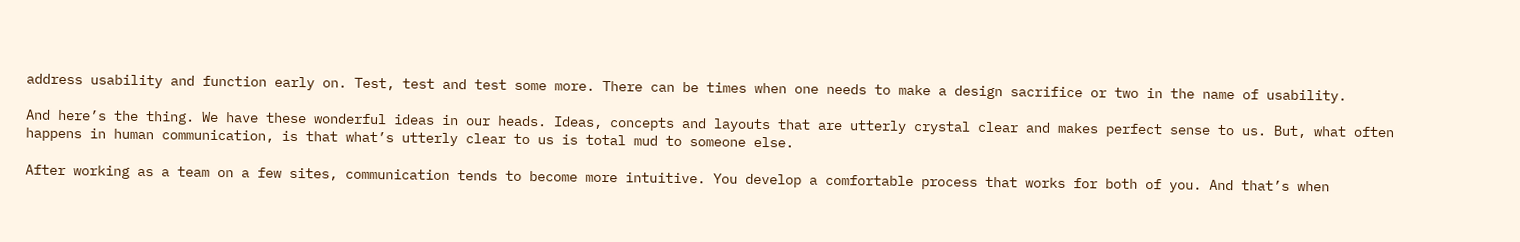address usability and function early on. Test, test and test some more. There can be times when one needs to make a design sacrifice or two in the name of usability.

And here’s the thing. We have these wonderful ideas in our heads. Ideas, concepts and layouts that are utterly crystal clear and makes perfect sense to us. But, what often happens in human communication, is that what’s utterly clear to us is total mud to someone else.

After working as a team on a few sites, communication tends to become more intuitive. You develop a comfortable process that works for both of you. And that’s when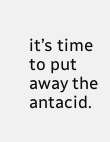it’s time to put away the antacid.